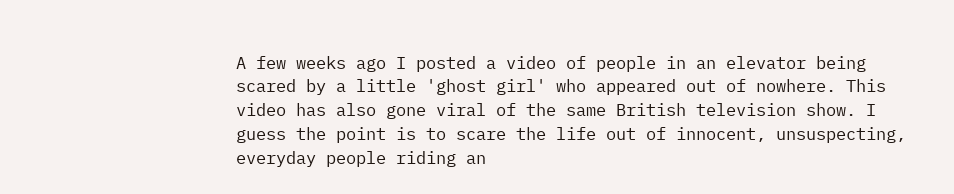A few weeks ago I posted a video of people in an elevator being scared by a little 'ghost girl' who appeared out of nowhere. This video has also gone viral of the same British television show. I guess the point is to scare the life out of innocent, unsuspecting, everyday people riding an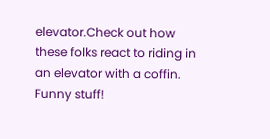elevator.Check out how these folks react to riding in an elevator with a coffin. Funny stuff!